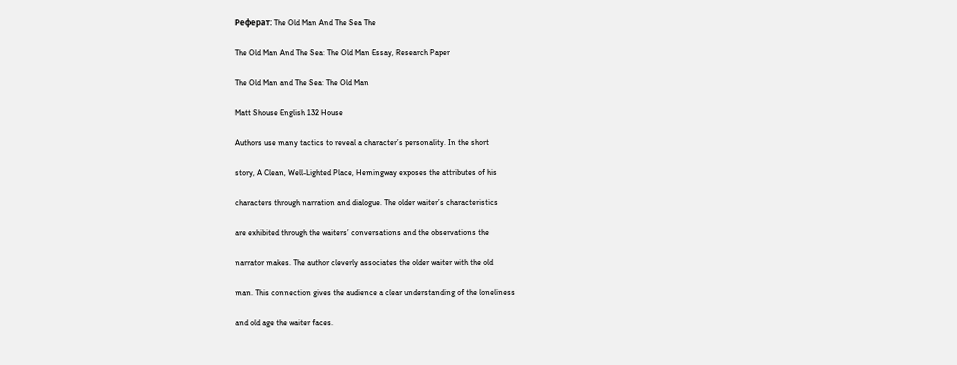Реферат: The Old Man And The Sea The

The Old Man And The Sea: The Old Man Essay, Research Paper

The Old Man and The Sea: The Old Man

Matt Shouse English 132 House

Authors use many tactics to reveal a character’s personality. In the short

story, A Clean, Well-Lighted Place, Hemingway exposes the attributes of his

characters through narration and dialogue. The older waiter’s characteristics

are exhibited through the waiters’ conversations and the observations the

narrator makes. The author cleverly associates the older waiter with the old

man. This connection gives the audience a clear understanding of the loneliness

and old age the waiter faces.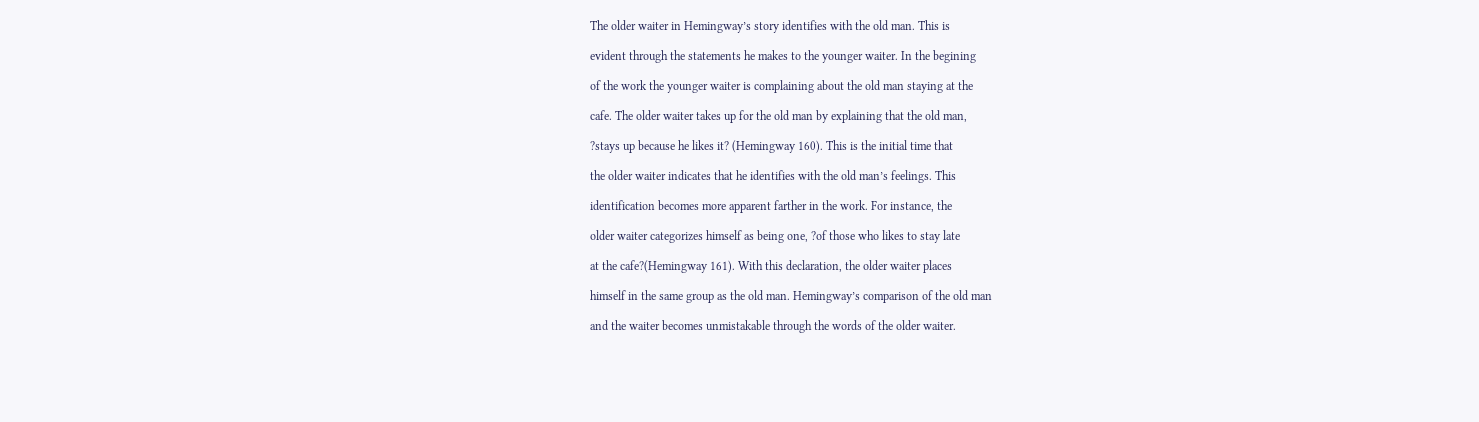The older waiter in Hemingway’s story identifies with the old man. This is

evident through the statements he makes to the younger waiter. In the begining

of the work the younger waiter is complaining about the old man staying at the

cafe. The older waiter takes up for the old man by explaining that the old man,

?stays up because he likes it? (Hemingway 160). This is the initial time that

the older waiter indicates that he identifies with the old man’s feelings. This

identification becomes more apparent farther in the work. For instance, the

older waiter categorizes himself as being one, ?of those who likes to stay late

at the cafe?(Hemingway 161). With this declaration, the older waiter places

himself in the same group as the old man. Hemingway’s comparison of the old man

and the waiter becomes unmistakable through the words of the older waiter.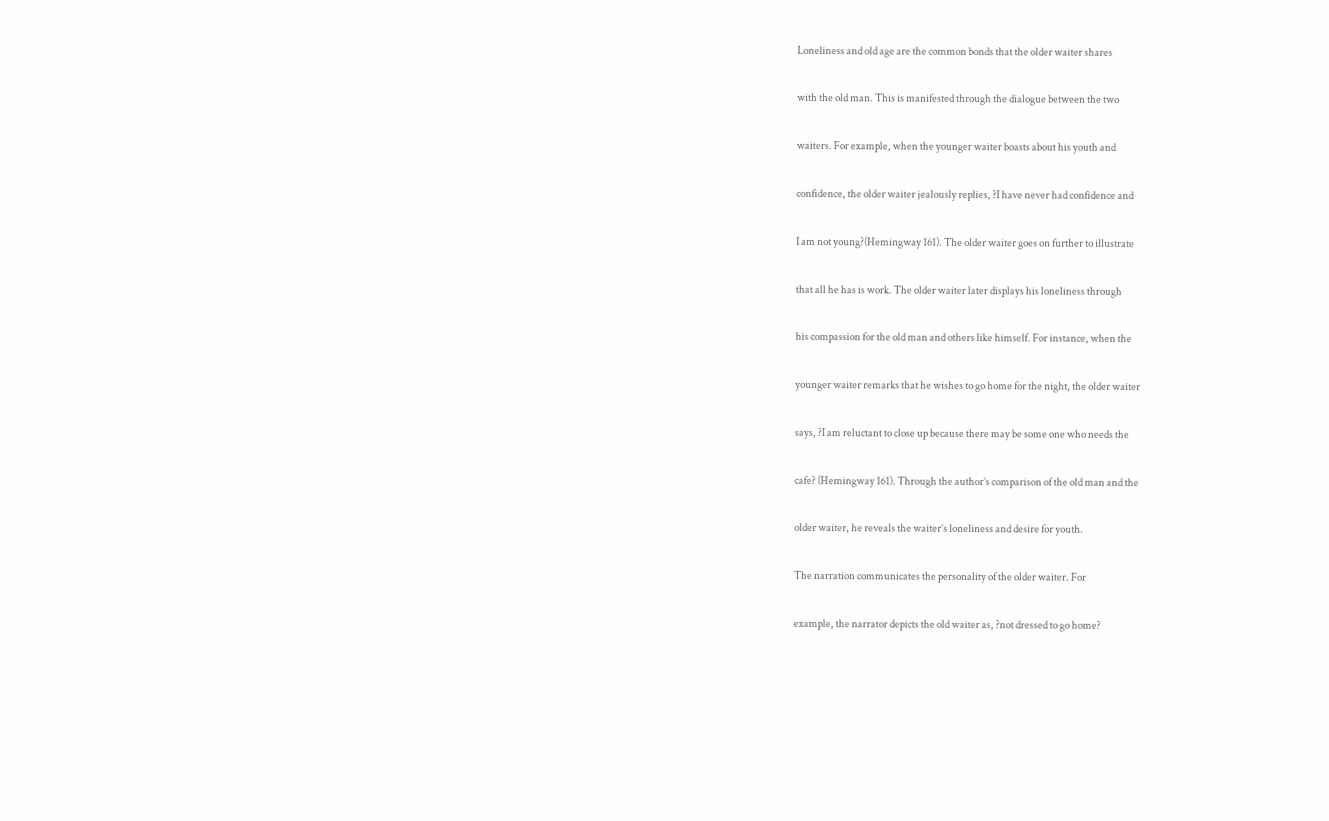Loneliness and old age are the common bonds that the older waiter shares

with the old man. This is manifested through the dialogue between the two

waiters. For example, when the younger waiter boasts about his youth and

confidence, the older waiter jealously replies, ?I have never had confidence and

I am not young?(Hemingway 161). The older waiter goes on further to illustrate

that all he has is work. The older waiter later displays his loneliness through

his compassion for the old man and others like himself. For instance, when the

younger waiter remarks that he wishes to go home for the night, the older waiter

says, ?I am reluctant to close up because there may be some one who needs the

cafe? (Hemingway 161). Through the author’s comparison of the old man and the

older waiter, he reveals the waiter’s loneliness and desire for youth.

The narration communicates the personality of the older waiter. For

example, the narrator depicts the old waiter as, ?not dressed to go home?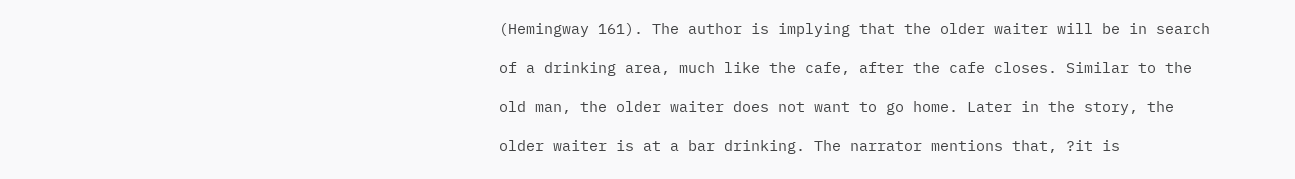(Hemingway 161). The author is implying that the older waiter will be in search

of a drinking area, much like the cafe, after the cafe closes. Similar to the

old man, the older waiter does not want to go home. Later in the story, the

older waiter is at a bar drinking. The narrator mentions that, ?it is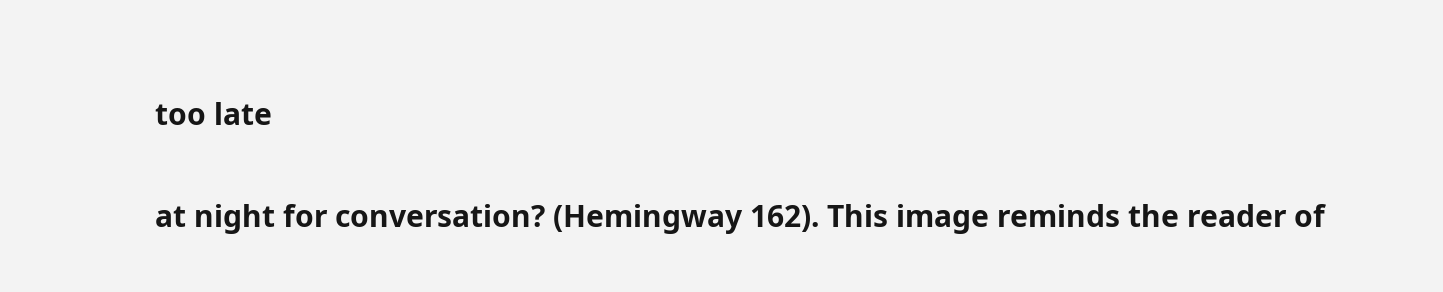too late

at night for conversation? (Hemingway 162). This image reminds the reader of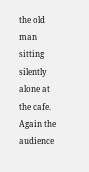the old man sitting silently alone at the cafe. Again the audience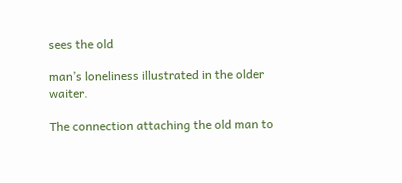sees the old

man’s loneliness illustrated in the older waiter.

The connection attaching the old man to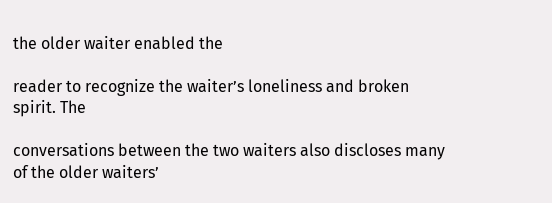the older waiter enabled the

reader to recognize the waiter’s loneliness and broken spirit. The

conversations between the two waiters also discloses many of the older waiters’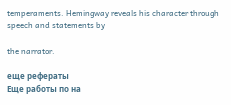temperaments. Hemingway reveals his character through speech and statements by

the narrator.

еще рефераты
Еще работы по на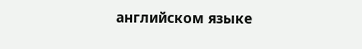английском языке